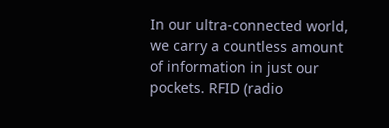In our ultra-connected world, we carry a countless amount of information in just our pockets. RFID (radio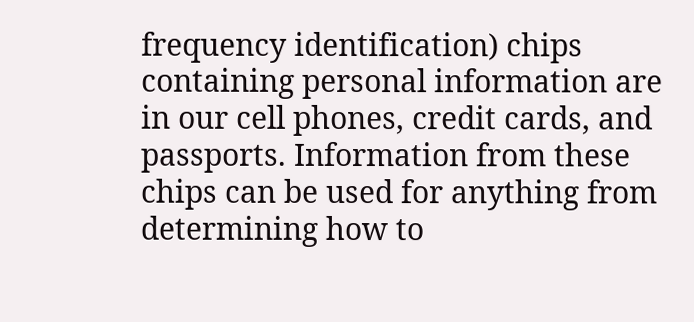frequency identification) chips containing personal information are in our cell phones, credit cards, and passports. Information from these chips can be used for anything from determining how to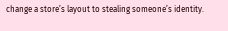change a store’s layout to stealing someone’s identity.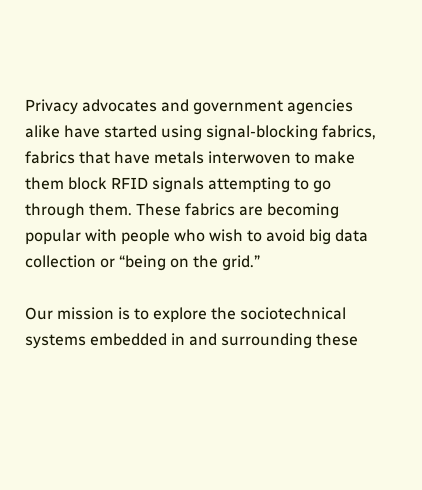Privacy advocates and government agencies alike have started using signal-blocking fabrics, fabrics that have metals interwoven to make them block RFID signals attempting to go through them. These fabrics are becoming popular with people who wish to avoid big data collection or “being on the grid.”

Our mission is to explore the sociotechnical systems embedded in and surrounding these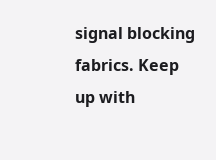signal blocking fabrics. Keep up with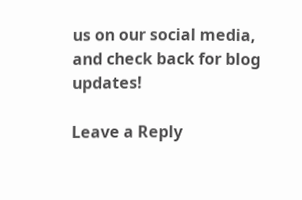us on our social media, and check back for blog updates!

Leave a Reply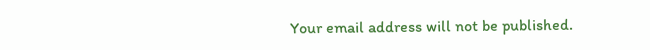Your email address will not be published.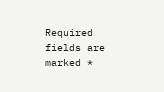Required fields are marked *